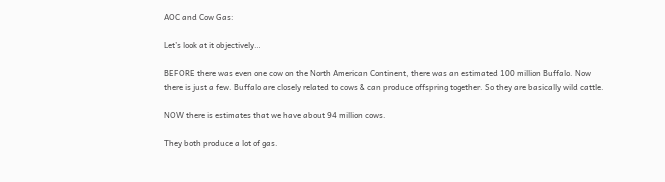AOC and Cow Gas:

Let’s look at it objectively…

BEFORE there was even one cow on the North American Continent, there was an estimated 100 million Buffalo. Now there is just a few. Buffalo are closely related to cows & can produce offspring together. So they are basically wild cattle.

NOW there is estimates that we have about 94 million cows.

They both produce a lot of gas.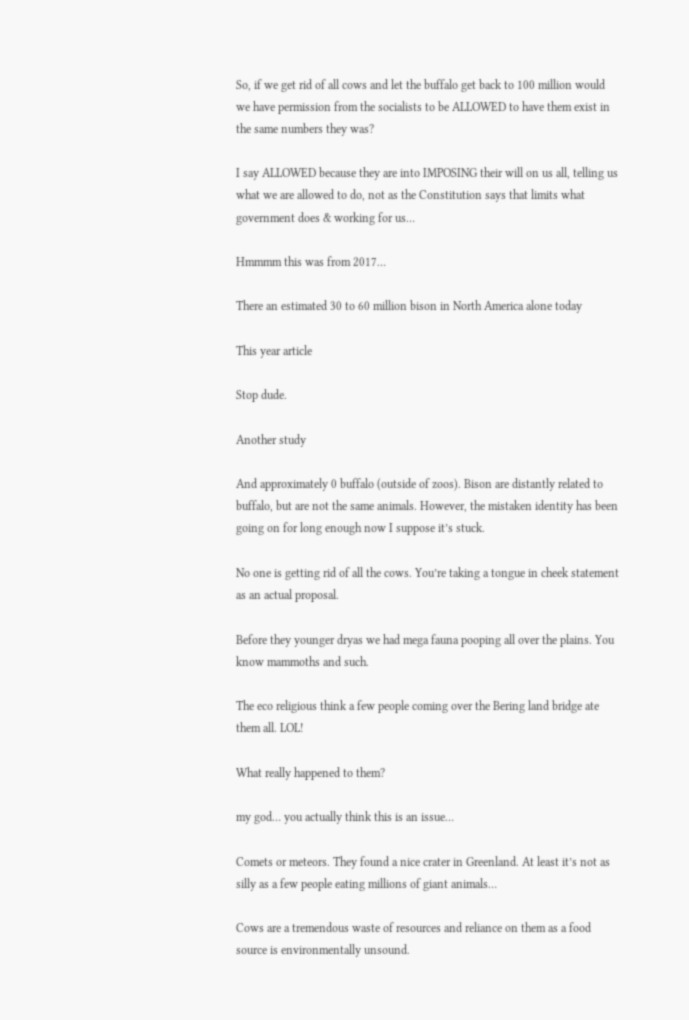So, if we get rid of all cows and let the buffalo get back to 100 million would we have permission from the socialists to be ALLOWED to have them exist in the same numbers they was?

I say ALLOWED because they are into IMPOSING their will on us all, telling us what we are allowed to do, not as the Constitution says that limits what government does & working for us…

Hmmmm this was from 2017…

There an estimated 30 to 60 million bison in North America alone today

This year article

Stop dude.

Another study

And approximately 0 buffalo (outside of zoos). Bison are distantly related to buffalo, but are not the same animals. However, the mistaken identity has been going on for long enough now I suppose it’s stuck.

No one is getting rid of all the cows. You’re taking a tongue in cheek statement as an actual proposal.

Before they younger dryas we had mega fauna pooping all over the plains. You know mammoths and such.

The eco religious think a few people coming over the Bering land bridge ate them all. LOL!

What really happened to them?

my god… you actually think this is an issue…

Comets or meteors. They found a nice crater in Greenland. At least it’s not as silly as a few people eating millions of giant animals…

Cows are a tremendous waste of resources and reliance on them as a food source is environmentally unsound.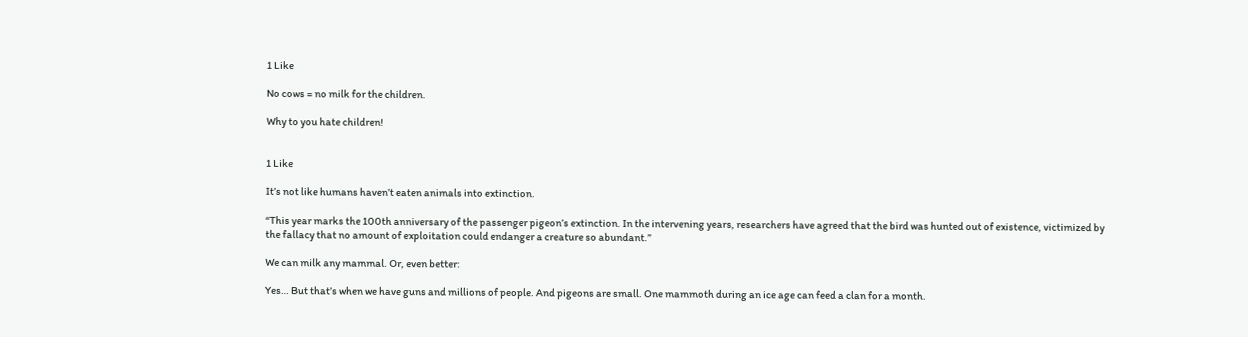1 Like

No cows = no milk for the children.

Why to you hate children!


1 Like

It’s not like humans haven’t eaten animals into extinction.

“This year marks the 100th anniversary of the passenger pigeon’s extinction. In the intervening years, researchers have agreed that the bird was hunted out of existence, victimized by the fallacy that no amount of exploitation could endanger a creature so abundant.”

We can milk any mammal. Or, even better:

Yes… But that’s when we have guns and millions of people. And pigeons are small. One mammoth during an ice age can feed a clan for a month.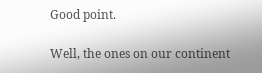Good point.

Well, the ones on our continent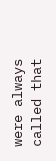were always called that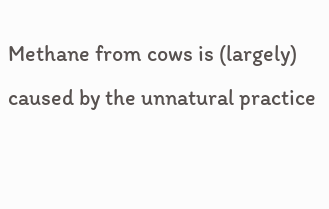Methane from cows is (largely) caused by the unnatural practice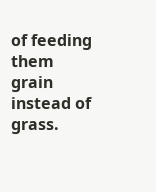of feeding them grain instead of grass.